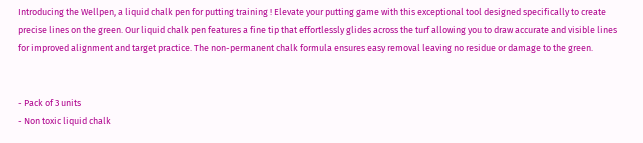Introducing the Wellpen, a liquid chalk pen for putting training ! Elevate your putting game with this exceptional tool designed specifically to create precise lines on the green. Our liquid chalk pen features a fine tip that effortlessly glides across the turf allowing you to draw accurate and visible lines for improved alignment and target practice. The non-permanent chalk formula ensures easy removal leaving no residue or damage to the green.


- Pack of 3 units
- Non toxic liquid chalk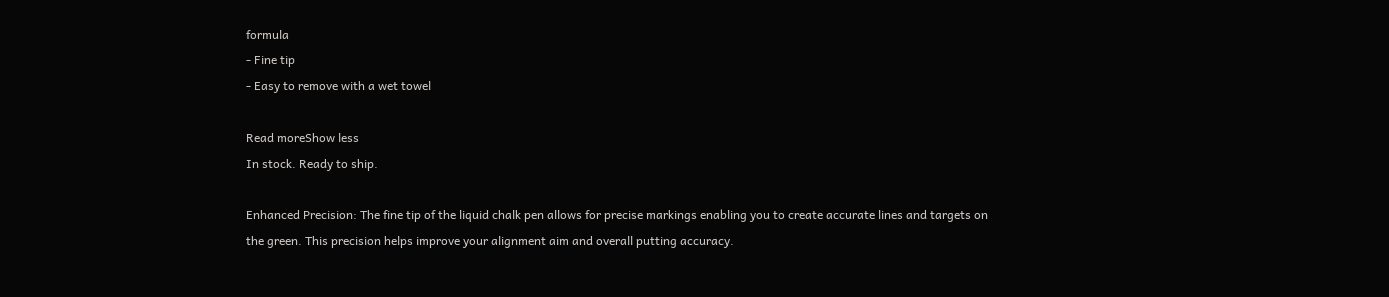formula
- Fine tip
- Easy to remove with a wet towel

Read moreShow less
In stock. Ready to ship.

Enhanced Precision: The fine tip of the liquid chalk pen allows for precise markings enabling you to create accurate lines and targets on the green. This precision helps improve your alignment aim and overall putting accuracy.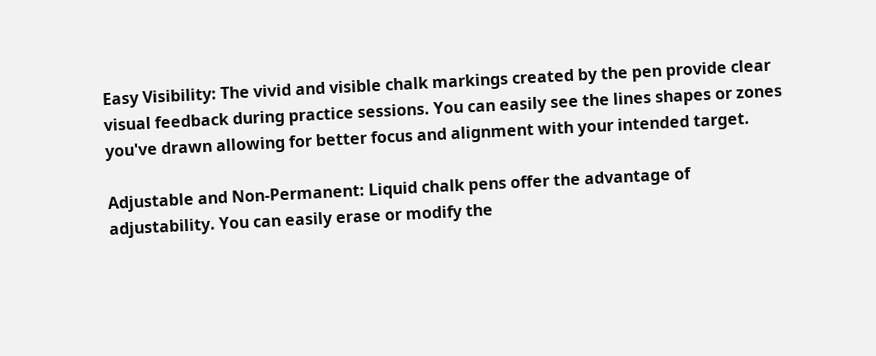Easy Visibility: The vivid and visible chalk markings created by the pen provide clear visual feedback during practice sessions. You can easily see the lines shapes or zones you've drawn allowing for better focus and alignment with your intended target.

Adjustable and Non-Permanent: Liquid chalk pens offer the advantage of adjustability. You can easily erase or modify the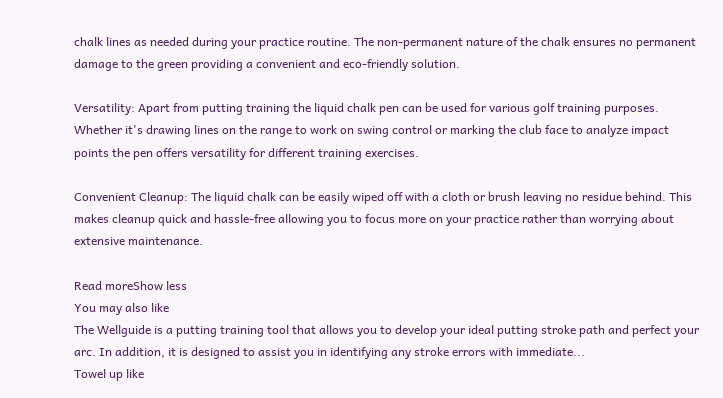chalk lines as needed during your practice routine. The non-permanent nature of the chalk ensures no permanent damage to the green providing a convenient and eco-friendly solution.

Versatility: Apart from putting training the liquid chalk pen can be used for various golf training purposes. Whether it's drawing lines on the range to work on swing control or marking the club face to analyze impact points the pen offers versatility for different training exercises.

Convenient Cleanup: The liquid chalk can be easily wiped off with a cloth or brush leaving no residue behind. This makes cleanup quick and hassle-free allowing you to focus more on your practice rather than worrying about extensive maintenance.

Read moreShow less
You may also like
The Wellguide is a putting training tool that allows you to develop your ideal putting stroke path and perfect your arc. In addition, it is designed to assist you in identifying any stroke errors with immediate...
Towel up like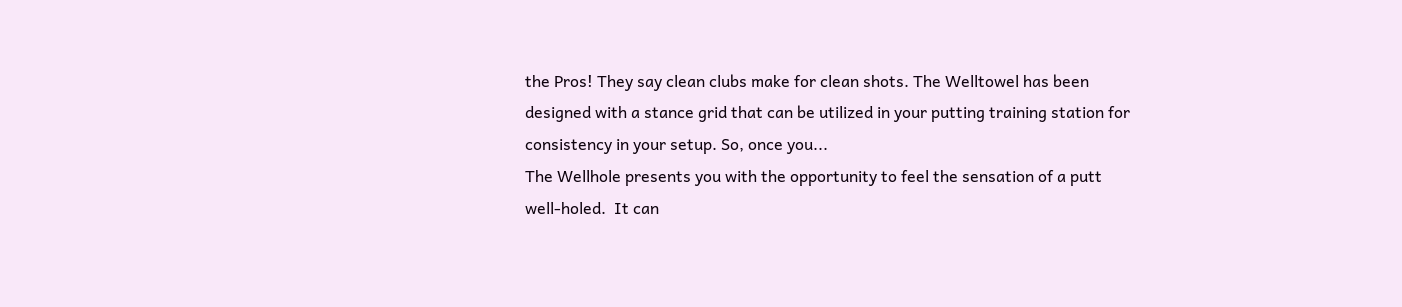the Pros! They say clean clubs make for clean shots. The Welltowel has been designed with a stance grid that can be utilized in your putting training station for consistency in your setup. So, once you...
The Wellhole presents you with the opportunity to feel the sensation of a putt well-holed.  It can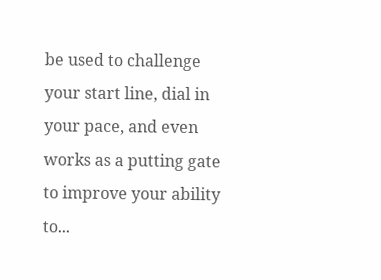be used to challenge your start line, dial in your pace, and even works as a putting gate to improve your ability to...